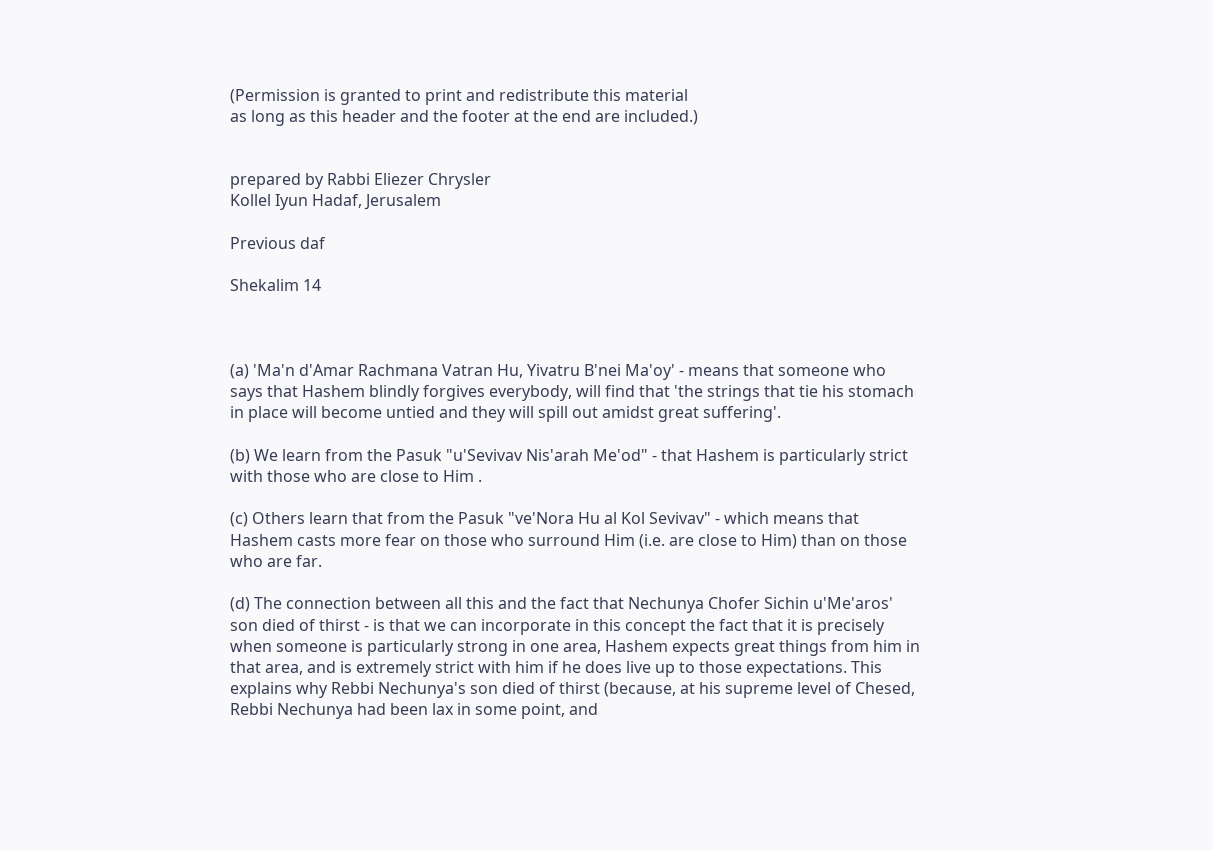(Permission is granted to print and redistribute this material
as long as this header and the footer at the end are included.)


prepared by Rabbi Eliezer Chrysler
Kollel Iyun Hadaf, Jerusalem

Previous daf

Shekalim 14



(a) 'Ma'n d'Amar Rachmana Vatran Hu, Yivatru B'nei Ma'oy' - means that someone who says that Hashem blindly forgives everybody, will find that 'the strings that tie his stomach in place will become untied and they will spill out amidst great suffering'.

(b) We learn from the Pasuk "u'Sevivav Nis'arah Me'od" - that Hashem is particularly strict with those who are close to Him .

(c) Others learn that from the Pasuk "ve'Nora Hu al Kol Sevivav" - which means that Hashem casts more fear on those who surround Him (i.e. are close to Him) than on those who are far.

(d) The connection between all this and the fact that Nechunya Chofer Sichin u'Me'aros' son died of thirst - is that we can incorporate in this concept the fact that it is precisely when someone is particularly strong in one area, Hashem expects great things from him in that area, and is extremely strict with him if he does live up to those expectations. This explains why Rebbi Nechunya's son died of thirst (because, at his supreme level of Chesed, Rebbi Nechunya had been lax in some point, and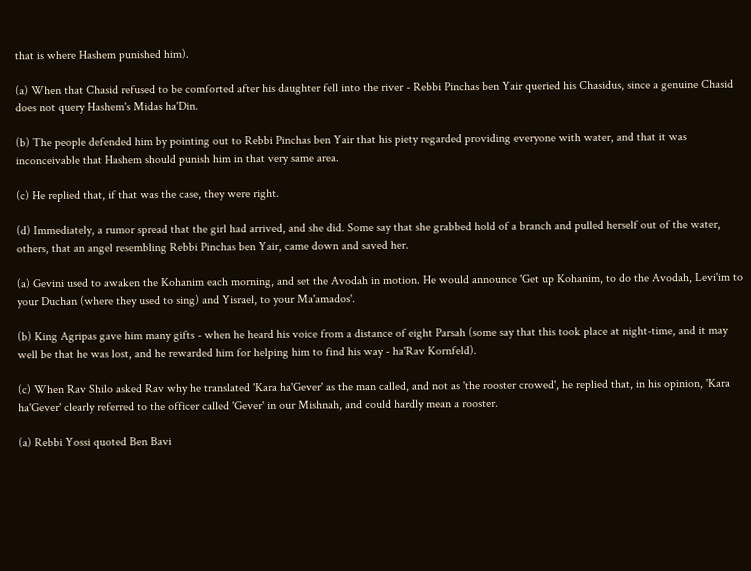that is where Hashem punished him).

(a) When that Chasid refused to be comforted after his daughter fell into the river - Rebbi Pinchas ben Yair queried his Chasidus, since a genuine Chasid does not query Hashem's Midas ha'Din.

(b) The people defended him by pointing out to Rebbi Pinchas ben Yair that his piety regarded providing everyone with water, and that it was inconceivable that Hashem should punish him in that very same area.

(c) He replied that, if that was the case, they were right.

(d) Immediately, a rumor spread that the girl had arrived, and she did. Some say that she grabbed hold of a branch and pulled herself out of the water, others, that an angel resembling Rebbi Pinchas ben Yair, came down and saved her.

(a) Gevini used to awaken the Kohanim each morning, and set the Avodah in motion. He would announce 'Get up Kohanim, to do the Avodah, Levi'im to your Duchan (where they used to sing) and Yisrael, to your Ma'amados'.

(b) King Agripas gave him many gifts - when he heard his voice from a distance of eight Parsah (some say that this took place at night-time, and it may well be that he was lost, and he rewarded him for helping him to find his way - ha'Rav Kornfeld).

(c) When Rav Shilo asked Rav why he translated 'Kara ha'Gever' as the man called, and not as 'the rooster crowed', he replied that, in his opinion, 'Kara ha'Gever' clearly referred to the officer called 'Gever' in our Mishnah, and could hardly mean a rooster.

(a) Rebbi Yossi quoted Ben Bavi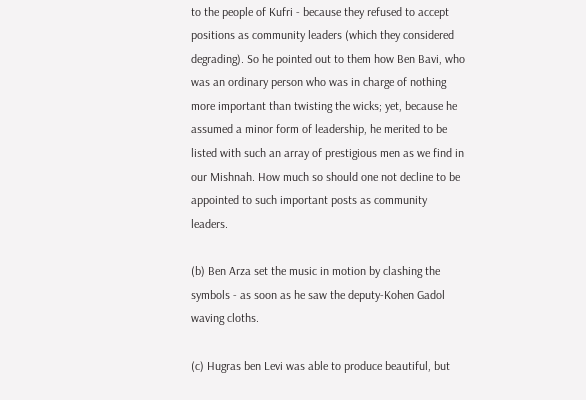to the people of Kufri - because they refused to accept positions as community leaders (which they considered degrading). So he pointed out to them how Ben Bavi, who was an ordinary person who was in charge of nothing more important than twisting the wicks; yet, because he assumed a minor form of leadership, he merited to be listed with such an array of prestigious men as we find in our Mishnah. How much so should one not decline to be appointed to such important posts as community leaders.

(b) Ben Arza set the music in motion by clashing the symbols - as soon as he saw the deputy-Kohen Gadol waving cloths.

(c) Hugras ben Levi was able to produce beautiful, but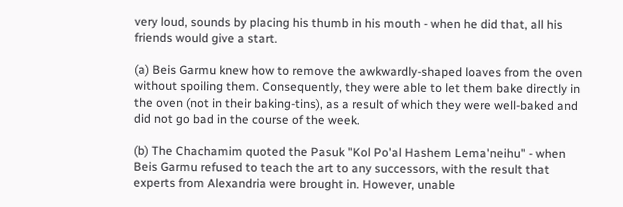very loud, sounds by placing his thumb in his mouth - when he did that, all his friends would give a start.

(a) Beis Garmu knew how to remove the awkwardly-shaped loaves from the oven without spoiling them. Consequently, they were able to let them bake directly in the oven (not in their baking-tins), as a result of which they were well-baked and did not go bad in the course of the week.

(b) The Chachamim quoted the Pasuk "Kol Po'al Hashem Lema'neihu" - when Beis Garmu refused to teach the art to any successors, with the result that experts from Alexandria were brought in. However, unable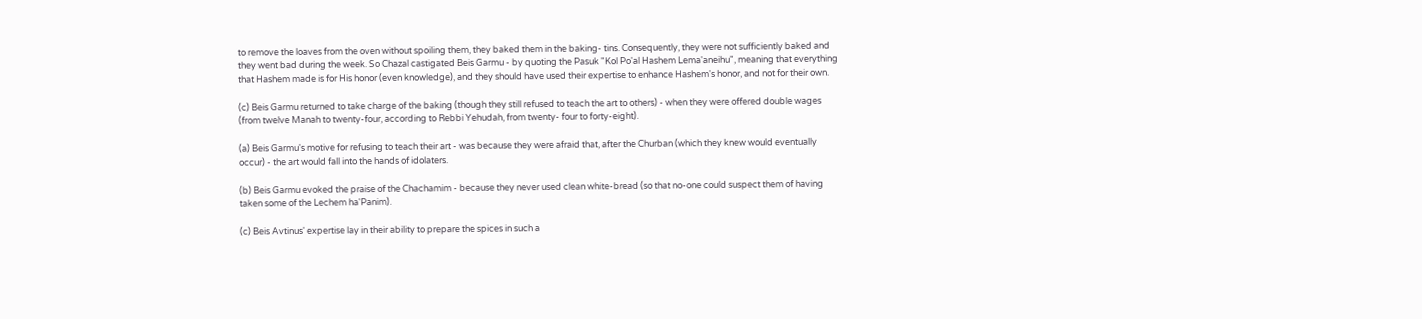to remove the loaves from the oven without spoiling them, they baked them in the baking- tins. Consequently, they were not sufficiently baked and they went bad during the week. So Chazal castigated Beis Garmu - by quoting the Pasuk "Kol Po'al Hashem Lema'aneihu", meaning that everything that Hashem made is for His honor (even knowledge), and they should have used their expertise to enhance Hashem's honor, and not for their own.

(c) Beis Garmu returned to take charge of the baking (though they still refused to teach the art to others) - when they were offered double wages (from twelve Manah to twenty-four, according to Rebbi Yehudah, from twenty- four to forty-eight).

(a) Beis Garmu's motive for refusing to teach their art - was because they were afraid that, after the Churban (which they knew would eventually occur) - the art would fall into the hands of idolaters.

(b) Beis Garmu evoked the praise of the Chachamim - because they never used clean white-bread (so that no-one could suspect them of having taken some of the Lechem ha'Panim).

(c) Beis Avtinus' expertise lay in their ability to prepare the spices in such a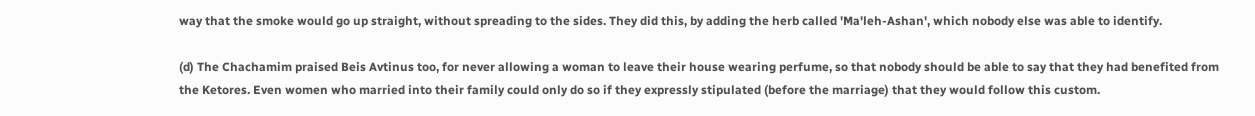way that the smoke would go up straight, without spreading to the sides. They did this, by adding the herb called 'Ma'leh-Ashan', which nobody else was able to identify.

(d) The Chachamim praised Beis Avtinus too, for never allowing a woman to leave their house wearing perfume, so that nobody should be able to say that they had benefited from the Ketores. Even women who married into their family could only do so if they expressly stipulated (before the marriage) that they would follow this custom.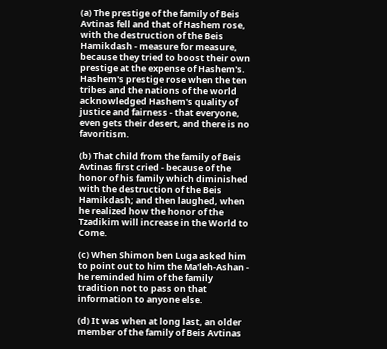(a) The prestige of the family of Beis Avtinas fell and that of Hashem rose, with the destruction of the Beis Hamikdash - measure for measure, because they tried to boost their own prestige at the expense of Hashem's. Hashem's prestige rose when the ten tribes and the nations of the world acknowledged Hashem's quality of justice and fairness - that everyone, even gets their desert, and there is no favoritism.

(b) That child from the family of Beis Avtinas first cried - because of the honor of his family which diminished with the destruction of the Beis Hamikdash; and then laughed, when he realized how the honor of the Tzadikim will increase in the World to Come.

(c) When Shimon ben Luga asked him to point out to him the Ma'leh-Ashan - he reminded him of the family tradition not to pass on that information to anyone else.

(d) It was when at long last, an older member of the family of Beis Avtinas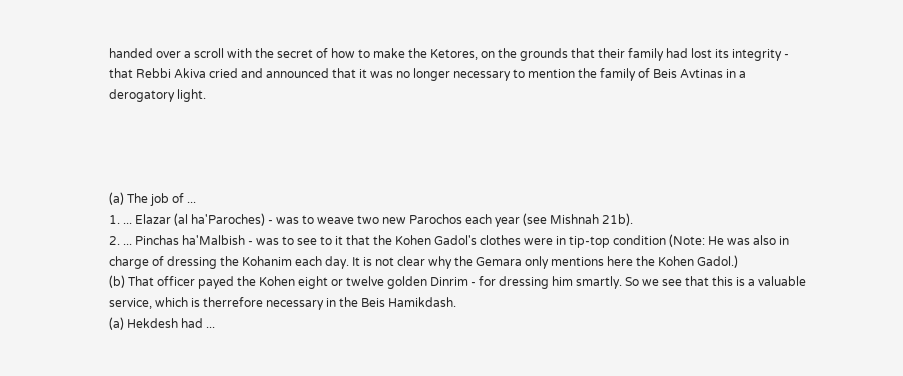handed over a scroll with the secret of how to make the Ketores, on the grounds that their family had lost its integrity - that Rebbi Akiva cried and announced that it was no longer necessary to mention the family of Beis Avtinas in a derogatory light.




(a) The job of ...
1. ... Elazar (al ha'Paroches) - was to weave two new Parochos each year (see Mishnah 21b).
2. ... Pinchas ha'Malbish - was to see to it that the Kohen Gadol's clothes were in tip-top condition (Note: He was also in charge of dressing the Kohanim each day. It is not clear why the Gemara only mentions here the Kohen Gadol.)
(b) That officer payed the Kohen eight or twelve golden Dinrim - for dressing him smartly. So we see that this is a valuable service, which is therrefore necessary in the Beis Hamikdash.
(a) Hekdesh had ...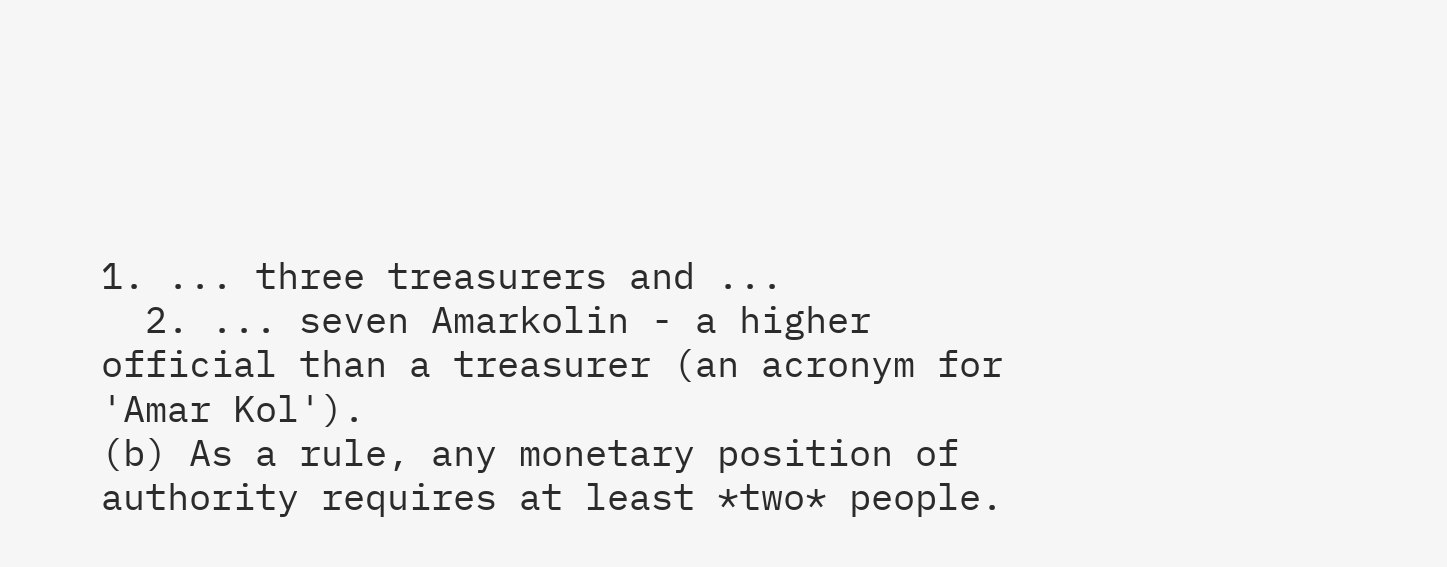1. ... three treasurers and ...
  2. ... seven Amarkolin - a higher official than a treasurer (an acronym for 'Amar Kol').
(b) As a rule, any monetary position of authority requires at least *two* people.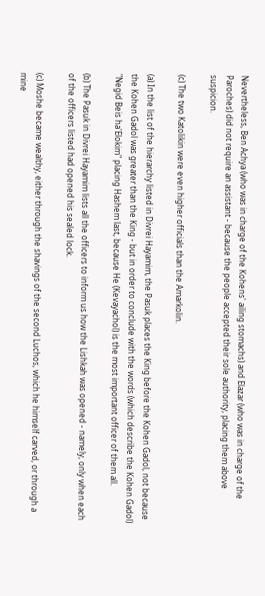Nevertheless, Ben Achya (who was in charge of the Kohens' ailing stomachs) and Elazar (who was in charge of the Paroches) did not require an assistant - because the people accepted their sole authority, placing them above suspicion.

(c) The two Katolikin were even higher officials than the Amarkolin.

(a) In the list of the hierarchy listed in Divrei Hayamim, the Pasuk places the King before the Kohen Gadol, not because the Kohen Gadol was greater than the King - but in order to conclude with the words (which describe the Kohen Gadol) "Negid Beis ha'Elokim" placing Hashem last, because He (Kevayachol) is the most important officer of them all.

(b) The Pasuk in Divrei Hayamim lists all the officers to inform us how the Lishkah was opened - namely, only when each of the officers listed had opened his sealed lock.

(c) Moshe became wealthy, either through the shavings of the second Luchos, which he himself carved, or through a mine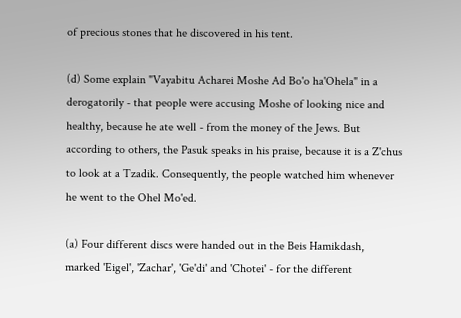of precious stones that he discovered in his tent.

(d) Some explain "Vayabitu Acharei Moshe Ad Bo'o ha'Ohela" in a derogatorily - that people were accusing Moshe of looking nice and healthy, because he ate well - from the money of the Jews. But according to others, the Pasuk speaks in his praise, because it is a Z'chus to look at a Tzadik. Consequently, the people watched him whenever he went to the Ohel Mo'ed.

(a) Four different discs were handed out in the Beis Hamikdash, marked 'Eigel', 'Zachar', 'Ge'di' and 'Chotei' - for the different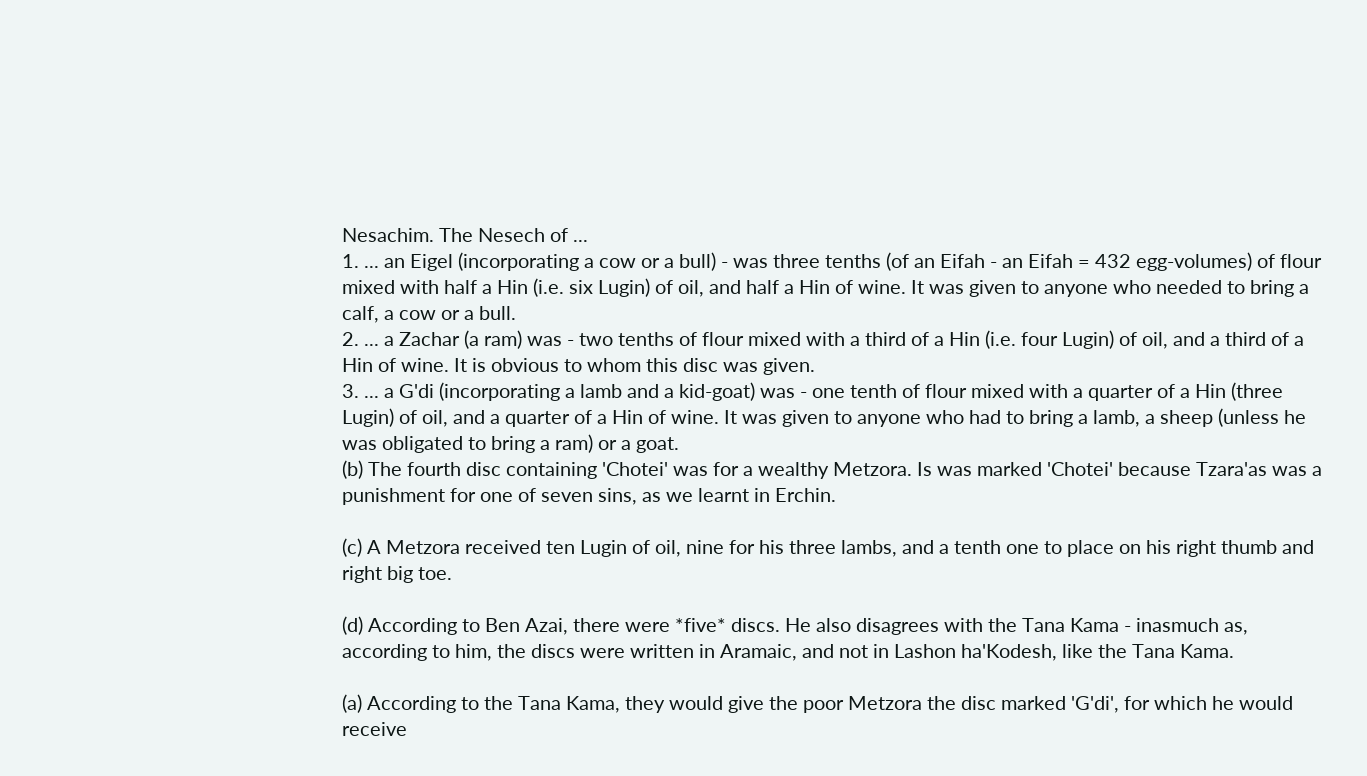Nesachim. The Nesech of ...
1. ... an Eigel (incorporating a cow or a bull) - was three tenths (of an Eifah - an Eifah = 432 egg-volumes) of flour mixed with half a Hin (i.e. six Lugin) of oil, and half a Hin of wine. It was given to anyone who needed to bring a calf, a cow or a bull.
2. ... a Zachar (a ram) was - two tenths of flour mixed with a third of a Hin (i.e. four Lugin) of oil, and a third of a Hin of wine. It is obvious to whom this disc was given.
3. ... a G'di (incorporating a lamb and a kid-goat) was - one tenth of flour mixed with a quarter of a Hin (three Lugin) of oil, and a quarter of a Hin of wine. It was given to anyone who had to bring a lamb, a sheep (unless he was obligated to bring a ram) or a goat.
(b) The fourth disc containing 'Chotei' was for a wealthy Metzora. Is was marked 'Chotei' because Tzara'as was a punishment for one of seven sins, as we learnt in Erchin.

(c) A Metzora received ten Lugin of oil, nine for his three lambs, and a tenth one to place on his right thumb and right big toe.

(d) According to Ben Azai, there were *five* discs. He also disagrees with the Tana Kama - inasmuch as, according to him, the discs were written in Aramaic, and not in Lashon ha'Kodesh, like the Tana Kama.

(a) According to the Tana Kama, they would give the poor Metzora the disc marked 'G'di', for which he would receive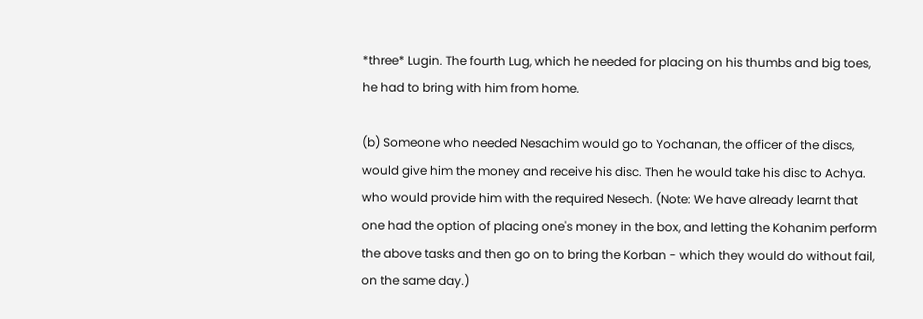*three* Lugin. The fourth Lug, which he needed for placing on his thumbs and big toes, he had to bring with him from home.

(b) Someone who needed Nesachim would go to Yochanan, the officer of the discs, would give him the money and receive his disc. Then he would take his disc to Achya. who would provide him with the required Nesech. (Note: We have already learnt that one had the option of placing one's money in the box, and letting the Kohanim perform the above tasks and then go on to bring the Korban - which they would do without fail, on the same day.)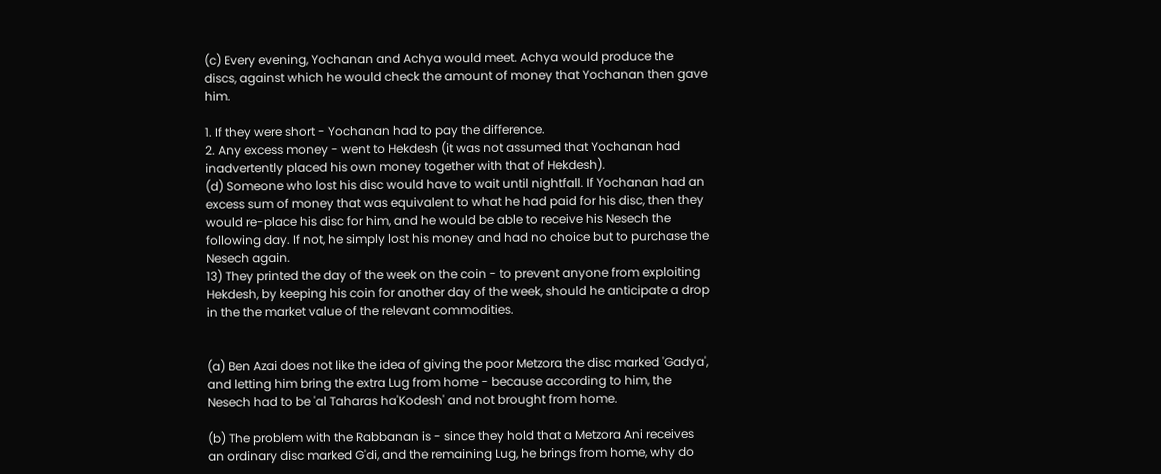(c) Every evening, Yochanan and Achya would meet. Achya would produce the discs, against which he would check the amount of money that Yochanan then gave him.

1. If they were short - Yochanan had to pay the difference.
2. Any excess money - went to Hekdesh (it was not assumed that Yochanan had inadvertently placed his own money together with that of Hekdesh).
(d) Someone who lost his disc would have to wait until nightfall. If Yochanan had an excess sum of money that was equivalent to what he had paid for his disc, then they would re-place his disc for him, and he would be able to receive his Nesech the following day. If not, he simply lost his money and had no choice but to purchase the Nesech again.
13) They printed the day of the week on the coin - to prevent anyone from exploiting Hekdesh, by keeping his coin for another day of the week, should he anticipate a drop in the the market value of the relevant commodities.


(a) Ben Azai does not like the idea of giving the poor Metzora the disc marked 'Gadya', and letting him bring the extra Lug from home - because according to him, the Nesech had to be 'al Taharas ha'Kodesh' and not brought from home.

(b) The problem with the Rabbanan is - since they hold that a Metzora Ani receives an ordinary disc marked G'di, and the remaining Lug, he brings from home, why do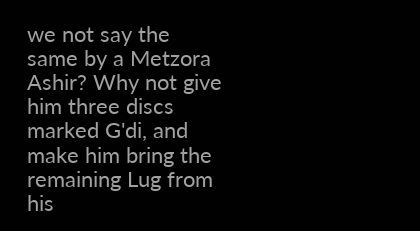we not say the same by a Metzora Ashir? Why not give him three discs marked G'di, and make him bring the remaining Lug from his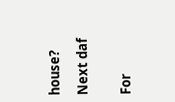house?

Next daf


For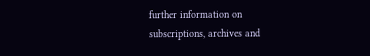further information on
subscriptions, archives and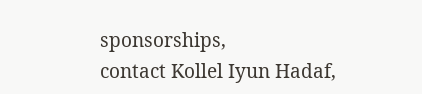sponsorships,
contact Kollel Iyun Hadaf,